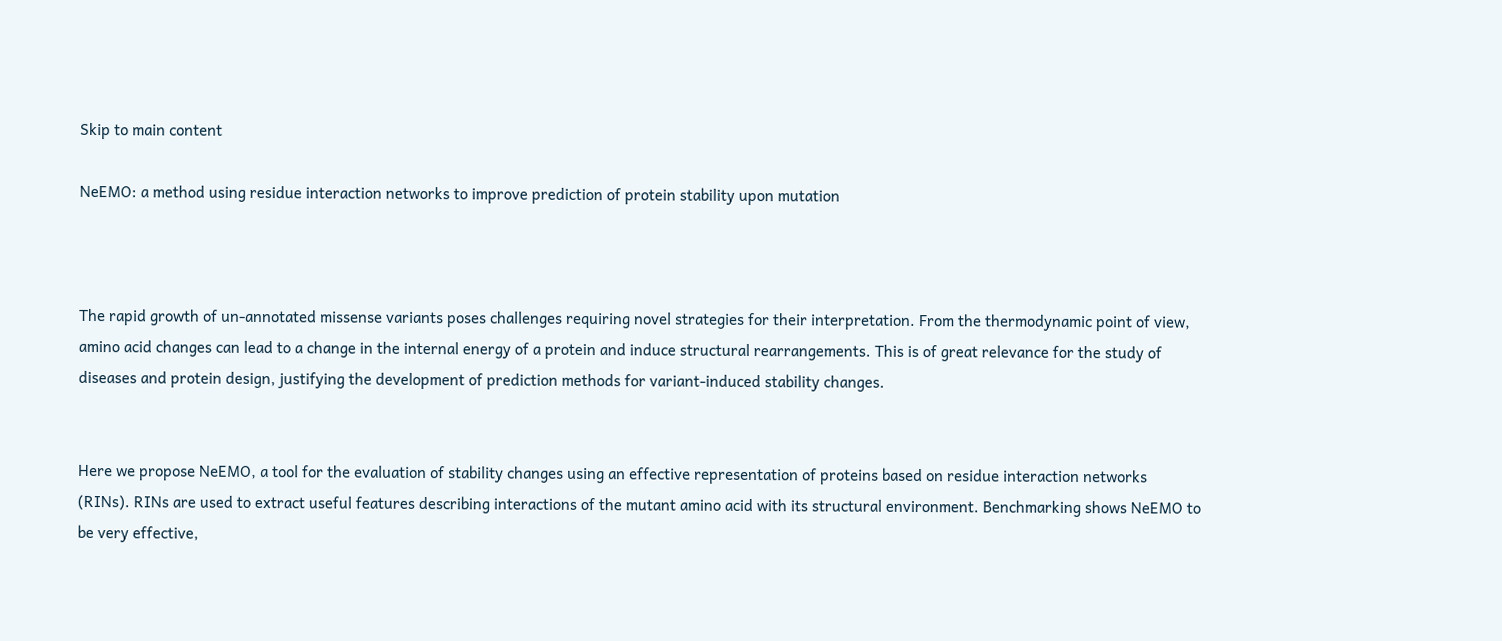Skip to main content

NeEMO: a method using residue interaction networks to improve prediction of protein stability upon mutation



The rapid growth of un-annotated missense variants poses challenges requiring novel strategies for their interpretation. From the thermodynamic point of view, amino acid changes can lead to a change in the internal energy of a protein and induce structural rearrangements. This is of great relevance for the study of diseases and protein design, justifying the development of prediction methods for variant-induced stability changes.


Here we propose NeEMO, a tool for the evaluation of stability changes using an effective representation of proteins based on residue interaction networks (RINs). RINs are used to extract useful features describing interactions of the mutant amino acid with its structural environment. Benchmarking shows NeEMO to be very effective,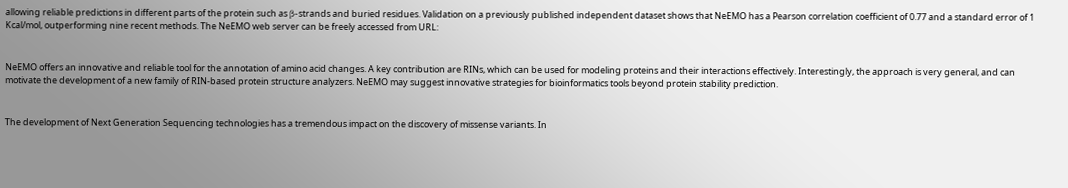allowing reliable predictions in different parts of the protein such as β-strands and buried residues. Validation on a previously published independent dataset shows that NeEMO has a Pearson correlation coefficient of 0.77 and a standard error of 1 Kcal/mol, outperforming nine recent methods. The NeEMO web server can be freely accessed from URL:


NeEMO offers an innovative and reliable tool for the annotation of amino acid changes. A key contribution are RINs, which can be used for modeling proteins and their interactions effectively. Interestingly, the approach is very general, and can motivate the development of a new family of RIN-based protein structure analyzers. NeEMO may suggest innovative strategies for bioinformatics tools beyond protein stability prediction.


The development of Next Generation Sequencing technologies has a tremendous impact on the discovery of missense variants. In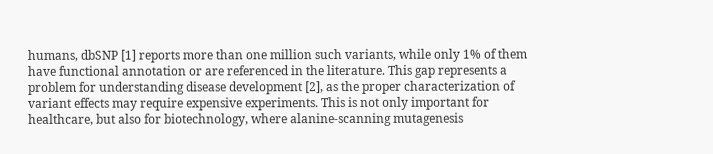humans, dbSNP [1] reports more than one million such variants, while only 1% of them have functional annotation or are referenced in the literature. This gap represents a problem for understanding disease development [2], as the proper characterization of variant effects may require expensive experiments. This is not only important for healthcare, but also for biotechnology, where alanine-scanning mutagenesis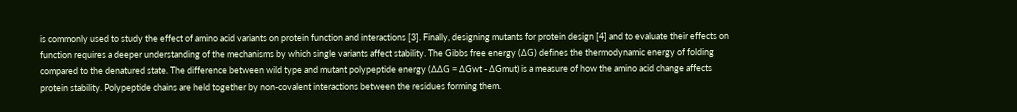is commonly used to study the effect of amino acid variants on protein function and interactions [3]. Finally, designing mutants for protein design [4] and to evaluate their effects on function requires a deeper understanding of the mechanisms by which single variants affect stability. The Gibbs free energy (ΔG) defines the thermodynamic energy of folding compared to the denatured state. The difference between wild type and mutant polypeptide energy (ΔΔG = ΔGwt - ΔGmut) is a measure of how the amino acid change affects protein stability. Polypeptide chains are held together by non-covalent interactions between the residues forming them.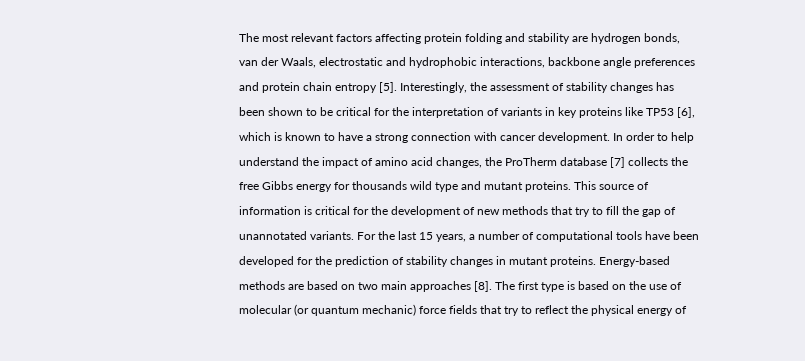The most relevant factors affecting protein folding and stability are hydrogen bonds, van der Waals, electrostatic and hydrophobic interactions, backbone angle preferences and protein chain entropy [5]. Interestingly, the assessment of stability changes has been shown to be critical for the interpretation of variants in key proteins like TP53 [6], which is known to have a strong connection with cancer development. In order to help understand the impact of amino acid changes, the ProTherm database [7] collects the free Gibbs energy for thousands wild type and mutant proteins. This source of information is critical for the development of new methods that try to fill the gap of unannotated variants. For the last 15 years, a number of computational tools have been developed for the prediction of stability changes in mutant proteins. Energy-based methods are based on two main approaches [8]. The first type is based on the use of molecular (or quantum mechanic) force fields that try to reflect the physical energy of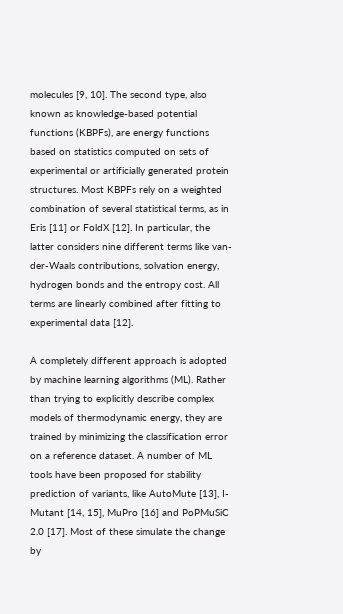molecules [9, 10]. The second type, also known as knowledge-based potential functions (KBPFs), are energy functions based on statistics computed on sets of experimental or artificially generated protein structures. Most KBPFs rely on a weighted combination of several statistical terms, as in Eris [11] or FoldX [12]. In particular, the latter considers nine different terms like van-der-Waals contributions, solvation energy, hydrogen bonds and the entropy cost. All terms are linearly combined after fitting to experimental data [12].

A completely different approach is adopted by machine learning algorithms (ML). Rather than trying to explicitly describe complex models of thermodynamic energy, they are trained by minimizing the classification error on a reference dataset. A number of ML tools have been proposed for stability prediction of variants, like AutoMute [13], I-Mutant [14, 15], MuPro [16] and PoPMuSiC 2.0 [17]. Most of these simulate the change by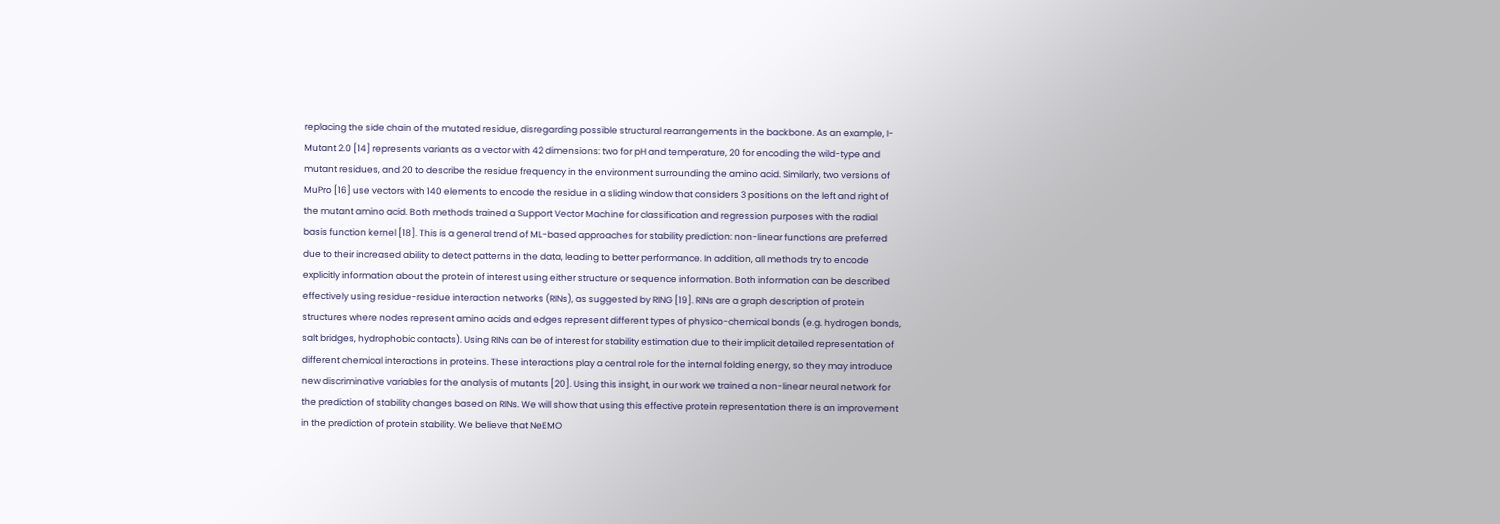replacing the side chain of the mutated residue, disregarding possible structural rearrangements in the backbone. As an example, I-Mutant 2.0 [14] represents variants as a vector with 42 dimensions: two for pH and temperature, 20 for encoding the wild-type and mutant residues, and 20 to describe the residue frequency in the environment surrounding the amino acid. Similarly, two versions of MuPro [16] use vectors with 140 elements to encode the residue in a sliding window that considers 3 positions on the left and right of the mutant amino acid. Both methods trained a Support Vector Machine for classification and regression purposes with the radial basis function kernel [18]. This is a general trend of ML-based approaches for stability prediction: non-linear functions are preferred due to their increased ability to detect patterns in the data, leading to better performance. In addition, all methods try to encode explicitly information about the protein of interest using either structure or sequence information. Both information can be described effectively using residue-residue interaction networks (RINs), as suggested by RING [19]. RINs are a graph description of protein structures where nodes represent amino acids and edges represent different types of physico-chemical bonds (e.g. hydrogen bonds, salt bridges, hydrophobic contacts). Using RINs can be of interest for stability estimation due to their implicit detailed representation of different chemical interactions in proteins. These interactions play a central role for the internal folding energy, so they may introduce new discriminative variables for the analysis of mutants [20]. Using this insight, in our work we trained a non-linear neural network for the prediction of stability changes based on RINs. We will show that using this effective protein representation there is an improvement in the prediction of protein stability. We believe that NeEMO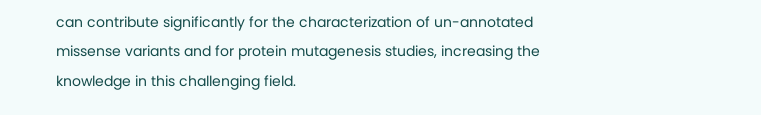can contribute significantly for the characterization of un-annotated missense variants and for protein mutagenesis studies, increasing the knowledge in this challenging field.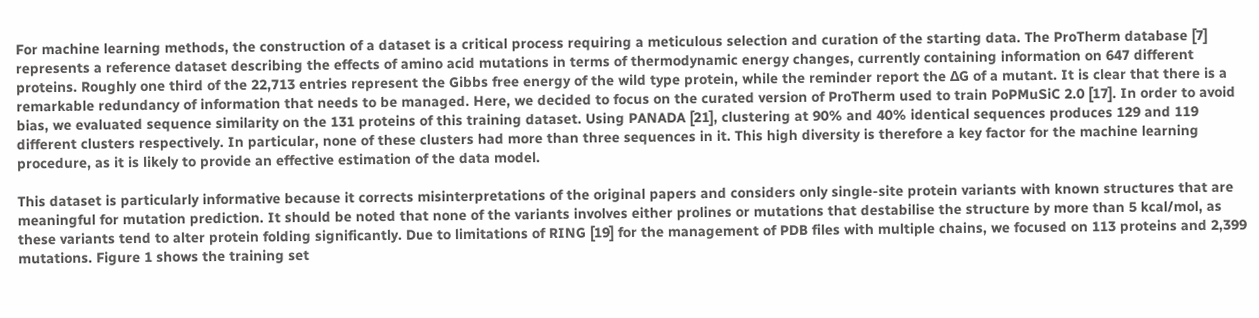For machine learning methods, the construction of a dataset is a critical process requiring a meticulous selection and curation of the starting data. The ProTherm database [7] represents a reference dataset describing the effects of amino acid mutations in terms of thermodynamic energy changes, currently containing information on 647 different proteins. Roughly one third of the 22,713 entries represent the Gibbs free energy of the wild type protein, while the reminder report the ΔG of a mutant. It is clear that there is a remarkable redundancy of information that needs to be managed. Here, we decided to focus on the curated version of ProTherm used to train PoPMuSiC 2.0 [17]. In order to avoid bias, we evaluated sequence similarity on the 131 proteins of this training dataset. Using PANADA [21], clustering at 90% and 40% identical sequences produces 129 and 119 different clusters respectively. In particular, none of these clusters had more than three sequences in it. This high diversity is therefore a key factor for the machine learning procedure, as it is likely to provide an effective estimation of the data model.

This dataset is particularly informative because it corrects misinterpretations of the original papers and considers only single-site protein variants with known structures that are meaningful for mutation prediction. It should be noted that none of the variants involves either prolines or mutations that destabilise the structure by more than 5 kcal/mol, as these variants tend to alter protein folding significantly. Due to limitations of RING [19] for the management of PDB files with multiple chains, we focused on 113 proteins and 2,399 mutations. Figure 1 shows the training set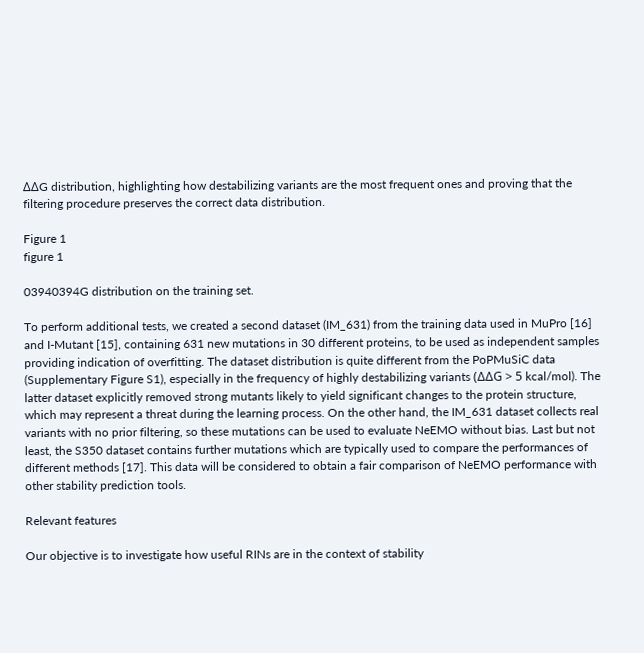ΔΔG distribution, highlighting how destabilizing variants are the most frequent ones and proving that the filtering procedure preserves the correct data distribution.

Figure 1
figure 1

03940394G distribution on the training set.

To perform additional tests, we created a second dataset (IM_631) from the training data used in MuPro [16] and I-Mutant [15], containing 631 new mutations in 30 different proteins, to be used as independent samples providing indication of overfitting. The dataset distribution is quite different from the PoPMuSiC data (Supplementary Figure S1), especially in the frequency of highly destabilizing variants (ΔΔG > 5 kcal/mol). The latter dataset explicitly removed strong mutants likely to yield significant changes to the protein structure, which may represent a threat during the learning process. On the other hand, the IM_631 dataset collects real variants with no prior filtering, so these mutations can be used to evaluate NeEMO without bias. Last but not least, the S350 dataset contains further mutations which are typically used to compare the performances of different methods [17]. This data will be considered to obtain a fair comparison of NeEMO performance with other stability prediction tools.

Relevant features

Our objective is to investigate how useful RINs are in the context of stability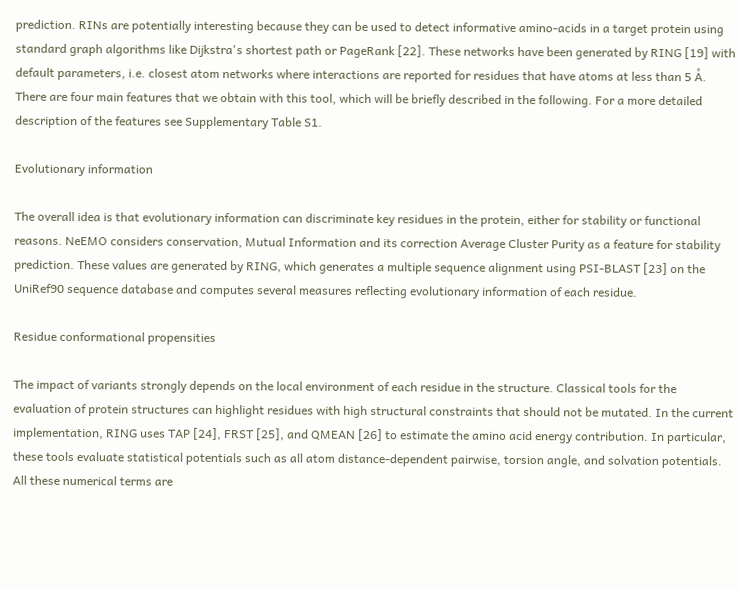prediction. RINs are potentially interesting because they can be used to detect informative amino-acids in a target protein using standard graph algorithms like Dijkstra's shortest path or PageRank [22]. These networks have been generated by RING [19] with default parameters, i.e. closest atom networks where interactions are reported for residues that have atoms at less than 5 Å. There are four main features that we obtain with this tool, which will be briefly described in the following. For a more detailed description of the features see Supplementary Table S1.

Evolutionary information

The overall idea is that evolutionary information can discriminate key residues in the protein, either for stability or functional reasons. NeEMO considers conservation, Mutual Information and its correction Average Cluster Purity as a feature for stability prediction. These values are generated by RING, which generates a multiple sequence alignment using PSI-BLAST [23] on the UniRef90 sequence database and computes several measures reflecting evolutionary information of each residue.

Residue conformational propensities

The impact of variants strongly depends on the local environment of each residue in the structure. Classical tools for the evaluation of protein structures can highlight residues with high structural constraints that should not be mutated. In the current implementation, RING uses TAP [24], FRST [25], and QMEAN [26] to estimate the amino acid energy contribution. In particular, these tools evaluate statistical potentials such as all atom distance-dependent pairwise, torsion angle, and solvation potentials. All these numerical terms are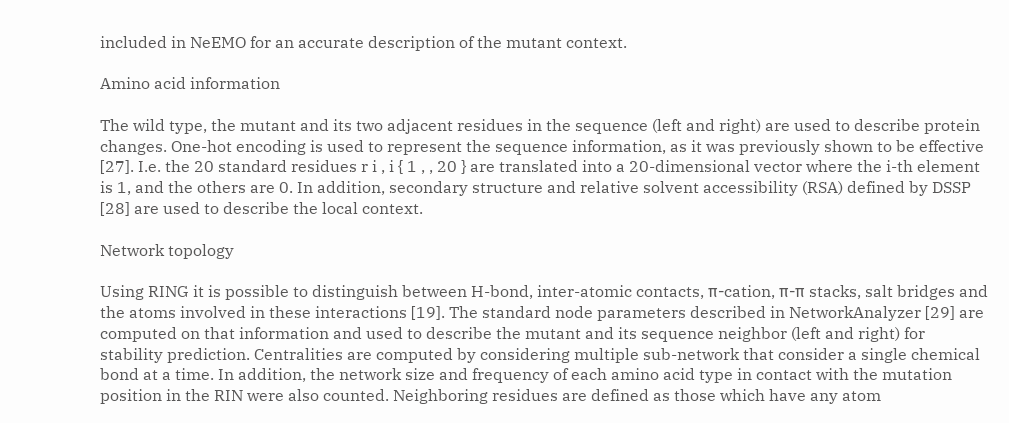included in NeEMO for an accurate description of the mutant context.

Amino acid information

The wild type, the mutant and its two adjacent residues in the sequence (left and right) are used to describe protein changes. One-hot encoding is used to represent the sequence information, as it was previously shown to be effective [27]. I.e. the 20 standard residues r i , i { 1 , , 20 } are translated into a 20-dimensional vector where the i-th element is 1, and the others are 0. In addition, secondary structure and relative solvent accessibility (RSA) defined by DSSP [28] are used to describe the local context.

Network topology

Using RING it is possible to distinguish between H-bond, inter-atomic contacts, π-cation, π-π stacks, salt bridges and the atoms involved in these interactions [19]. The standard node parameters described in NetworkAnalyzer [29] are computed on that information and used to describe the mutant and its sequence neighbor (left and right) for stability prediction. Centralities are computed by considering multiple sub-network that consider a single chemical bond at a time. In addition, the network size and frequency of each amino acid type in contact with the mutation position in the RIN were also counted. Neighboring residues are defined as those which have any atom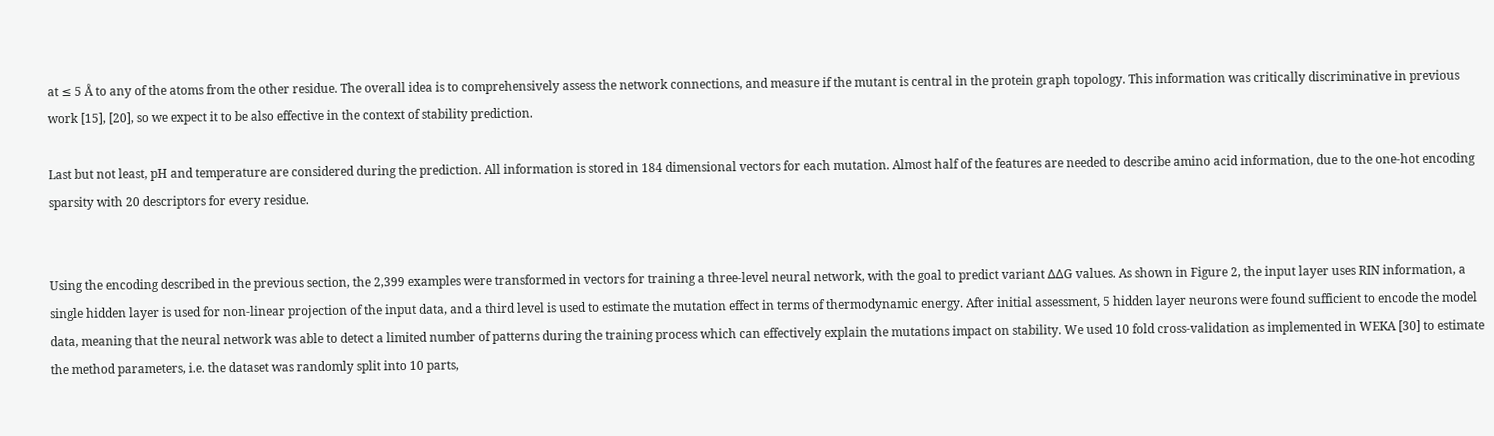at ≤ 5 Å to any of the atoms from the other residue. The overall idea is to comprehensively assess the network connections, and measure if the mutant is central in the protein graph topology. This information was critically discriminative in previous work [15], [20], so we expect it to be also effective in the context of stability prediction.

Last but not least, pH and temperature are considered during the prediction. All information is stored in 184 dimensional vectors for each mutation. Almost half of the features are needed to describe amino acid information, due to the one-hot encoding sparsity with 20 descriptors for every residue.


Using the encoding described in the previous section, the 2,399 examples were transformed in vectors for training a three-level neural network, with the goal to predict variant ΔΔG values. As shown in Figure 2, the input layer uses RIN information, a single hidden layer is used for non-linear projection of the input data, and a third level is used to estimate the mutation effect in terms of thermodynamic energy. After initial assessment, 5 hidden layer neurons were found sufficient to encode the model data, meaning that the neural network was able to detect a limited number of patterns during the training process which can effectively explain the mutations impact on stability. We used 10 fold cross-validation as implemented in WEKA [30] to estimate the method parameters, i.e. the dataset was randomly split into 10 parts,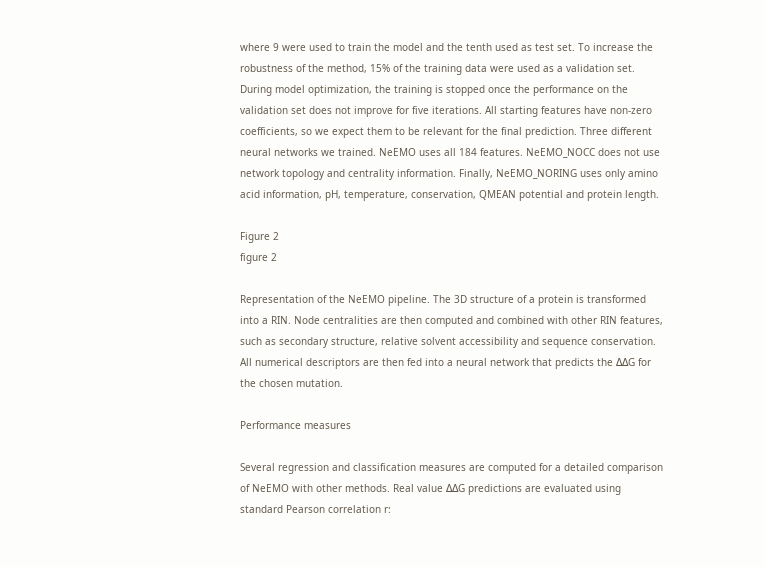where 9 were used to train the model and the tenth used as test set. To increase the robustness of the method, 15% of the training data were used as a validation set. During model optimization, the training is stopped once the performance on the validation set does not improve for five iterations. All starting features have non-zero coefficients, so we expect them to be relevant for the final prediction. Three different neural networks we trained. NeEMO uses all 184 features. NeEMO_NOCC does not use network topology and centrality information. Finally, NeEMO_NORING uses only amino acid information, pH, temperature, conservation, QMEAN potential and protein length.

Figure 2
figure 2

Representation of the NeEMO pipeline. The 3D structure of a protein is transformed into a RIN. Node centralities are then computed and combined with other RIN features, such as secondary structure, relative solvent accessibility and sequence conservation. All numerical descriptors are then fed into a neural network that predicts the ΔΔG for the chosen mutation.

Performance measures

Several regression and classification measures are computed for a detailed comparison of NeEMO with other methods. Real value ΔΔG predictions are evaluated using standard Pearson correlation r: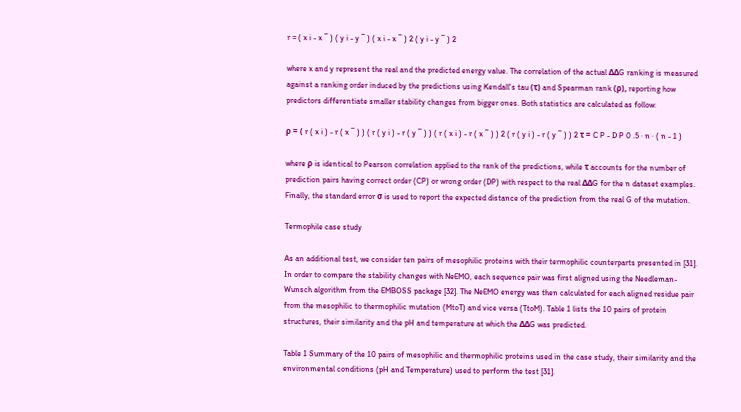r = ( x i - x ¯ ) ( y i - y ¯ ) ( x i - x ¯ ) 2 ( y i - y ¯ ) 2

where x and y represent the real and the predicted energy value. The correlation of the actual ΔΔG ranking is measured against a ranking order induced by the predictions using Kendall's tau (τ) and Spearman rank (ρ), reporting how predictors differentiate smaller stability changes from bigger ones. Both statistics are calculated as follow:

ρ = ( r ( x i ) - r ( x ¯ ) ) ( r ( y i ) - r ( y ¯ ) ) ( r ( x i ) - r ( x ¯ ) ) 2 ( r ( y i ) - r ( y ¯ ) ) 2 τ = C P - D P 0 .5 · n · ( n - 1 )

where ρ is identical to Pearson correlation applied to the rank of the predictions, while τ accounts for the number of prediction pairs having correct order (CP) or wrong order (DP) with respect to the real ΔΔG for the n dataset examples. Finally, the standard error σ is used to report the expected distance of the prediction from the real G of the mutation.

Termophile case study

As an additional test, we consider ten pairs of mesophilic proteins with their termophilic counterparts presented in [31]. In order to compare the stability changes with NeEMO, each sequence pair was first aligned using the Needleman-Wunsch algorithm from the EMBOSS package [32]. The NeEMO energy was then calculated for each aligned residue pair from the mesophilic to thermophilic mutation (MtoT) and vice versa (TtoM). Table 1 lists the 10 pairs of protein structures, their similarity and the pH and temperature at which the ΔΔG was predicted.

Table 1 Summary of the 10 pairs of mesophilic and thermophilic proteins used in the case study, their similarity and the environmental conditions (pH and Temperature) used to perform the test [31].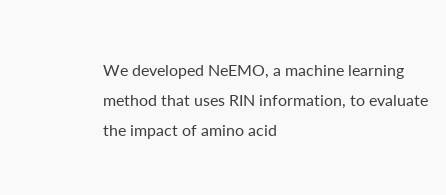We developed NeEMO, a machine learning method that uses RIN information, to evaluate the impact of amino acid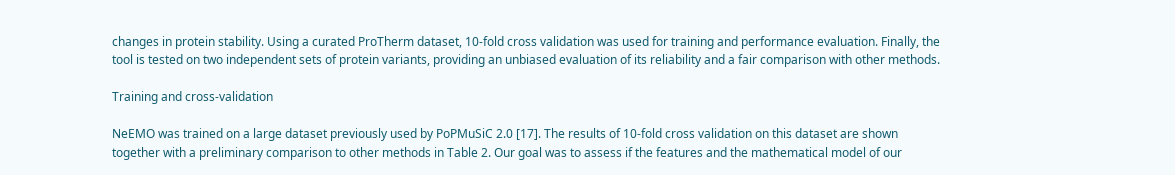changes in protein stability. Using a curated ProTherm dataset, 10-fold cross validation was used for training and performance evaluation. Finally, the tool is tested on two independent sets of protein variants, providing an unbiased evaluation of its reliability and a fair comparison with other methods.

Training and cross-validation

NeEMO was trained on a large dataset previously used by PoPMuSiC 2.0 [17]. The results of 10-fold cross validation on this dataset are shown together with a preliminary comparison to other methods in Table 2. Our goal was to assess if the features and the mathematical model of our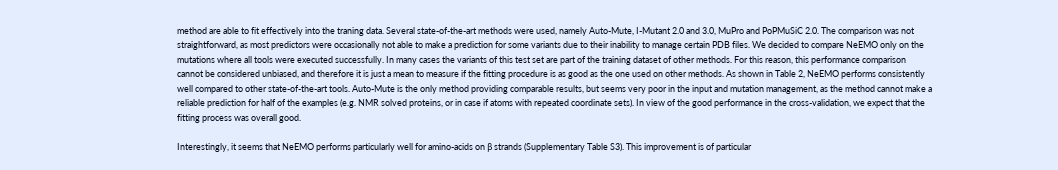method are able to fit effectively into the traning data. Several state-of-the-art methods were used, namely Auto-Mute, I-Mutant 2.0 and 3.0, MuPro and PoPMuSiC 2.0. The comparison was not straightforward, as most predictors were occasionally not able to make a prediction for some variants due to their inability to manage certain PDB files. We decided to compare NeEMO only on the mutations where all tools were executed successfully. In many cases the variants of this test set are part of the training dataset of other methods. For this reason, this performance comparison cannot be considered unbiased, and therefore it is just a mean to measure if the fitting procedure is as good as the one used on other methods. As shown in Table 2, NeEMO performs consistently well compared to other state-of-the-art tools. Auto-Mute is the only method providing comparable results, but seems very poor in the input and mutation management, as the method cannot make a reliable prediction for half of the examples (e.g. NMR solved proteins, or in case if atoms with repeated coordinate sets). In view of the good performance in the cross-validation, we expect that the fitting process was overall good.

Interestingly, it seems that NeEMO performs particularly well for amino-acids on β strands (Supplementary Table S3). This improvement is of particular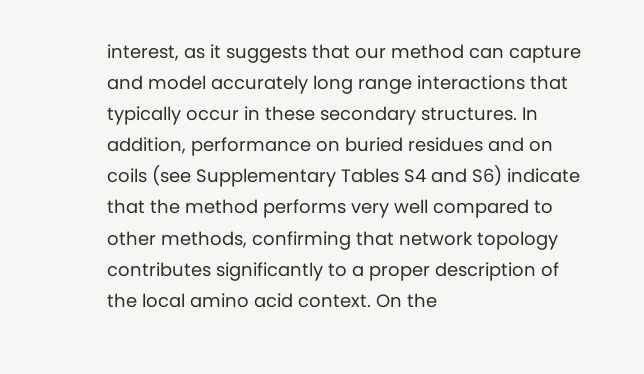interest, as it suggests that our method can capture and model accurately long range interactions that typically occur in these secondary structures. In addition, performance on buried residues and on coils (see Supplementary Tables S4 and S6) indicate that the method performs very well compared to other methods, confirming that network topology contributes significantly to a proper description of the local amino acid context. On the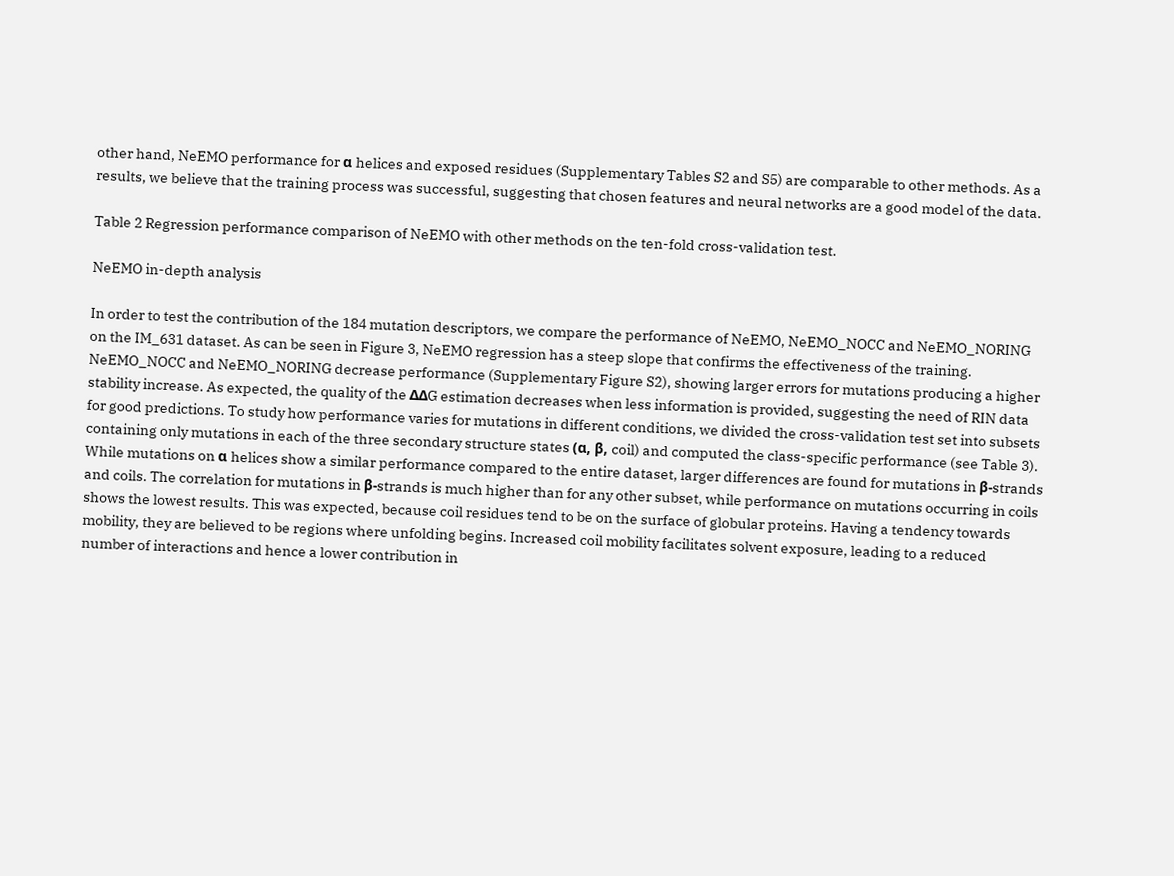other hand, NeEMO performance for α helices and exposed residues (Supplementary Tables S2 and S5) are comparable to other methods. As a results, we believe that the training process was successful, suggesting that chosen features and neural networks are a good model of the data.

Table 2 Regression performance comparison of NeEMO with other methods on the ten-fold cross-validation test.

NeEMO in-depth analysis

In order to test the contribution of the 184 mutation descriptors, we compare the performance of NeEMO, NeEMO_NOCC and NeEMO_NORING on the IM_631 dataset. As can be seen in Figure 3, NeEMO regression has a steep slope that confirms the effectiveness of the training. NeEMO_NOCC and NeEMO_NORING decrease performance (Supplementary Figure S2), showing larger errors for mutations producing a higher stability increase. As expected, the quality of the ΔΔG estimation decreases when less information is provided, suggesting the need of RIN data for good predictions. To study how performance varies for mutations in different conditions, we divided the cross-validation test set into subsets containing only mutations in each of the three secondary structure states (α, β, coil) and computed the class-specific performance (see Table 3). While mutations on α helices show a similar performance compared to the entire dataset, larger differences are found for mutations in β-strands and coils. The correlation for mutations in β-strands is much higher than for any other subset, while performance on mutations occurring in coils shows the lowest results. This was expected, because coil residues tend to be on the surface of globular proteins. Having a tendency towards mobility, they are believed to be regions where unfolding begins. Increased coil mobility facilitates solvent exposure, leading to a reduced number of interactions and hence a lower contribution in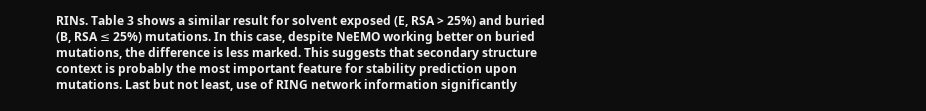RINs. Table 3 shows a similar result for solvent exposed (E, RSA > 25%) and buried (B, RSA ≤ 25%) mutations. In this case, despite NeEMO working better on buried mutations, the difference is less marked. This suggests that secondary structure context is probably the most important feature for stability prediction upon mutations. Last but not least, use of RING network information significantly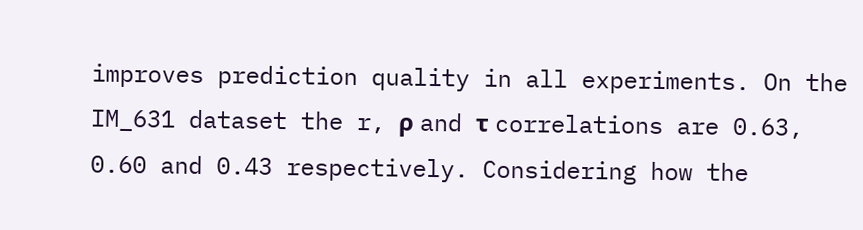improves prediction quality in all experiments. On the IM_631 dataset the r, ρ and τ correlations are 0.63, 0.60 and 0.43 respectively. Considering how the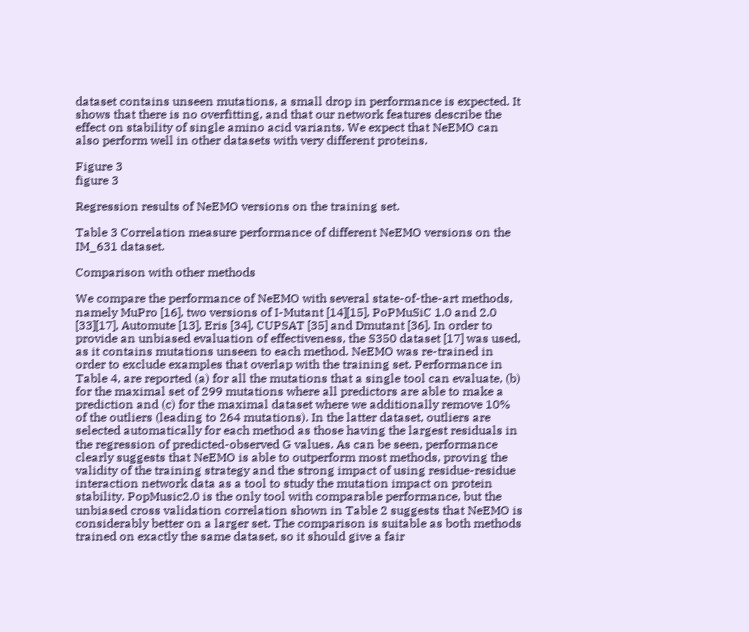dataset contains unseen mutations, a small drop in performance is expected. It shows that there is no overfitting, and that our network features describe the effect on stability of single amino acid variants. We expect that NeEMO can also perform well in other datasets with very different proteins.

Figure 3
figure 3

Regression results of NeEMO versions on the training set.

Table 3 Correlation measure performance of different NeEMO versions on the IM_631 dataset.

Comparison with other methods

We compare the performance of NeEMO with several state-of-the-art methods, namely MuPro [16], two versions of I-Mutant [14][15], PoPMuSiC 1.0 and 2.0 [33][17], Automute [13], Eris [34], CUPSAT [35] and Dmutant [36]. In order to provide an unbiased evaluation of effectiveness, the S350 dataset [17] was used, as it contains mutations unseen to each method. NeEMO was re-trained in order to exclude examples that overlap with the training set. Performance in Table 4, are reported (a) for all the mutations that a single tool can evaluate, (b) for the maximal set of 299 mutations where all predictors are able to make a prediction and (c) for the maximal dataset where we additionally remove 10% of the outliers (leading to 264 mutations). In the latter dataset, outliers are selected automatically for each method as those having the largest residuals in the regression of predicted-observed G values. As can be seen, performance clearly suggests that NeEMO is able to outperform most methods, proving the validity of the training strategy and the strong impact of using residue-residue interaction network data as a tool to study the mutation impact on protein stability. PopMusic2.0 is the only tool with comparable performance, but the unbiased cross validation correlation shown in Table 2 suggests that NeEMO is considerably better on a larger set. The comparison is suitable as both methods trained on exactly the same dataset, so it should give a fair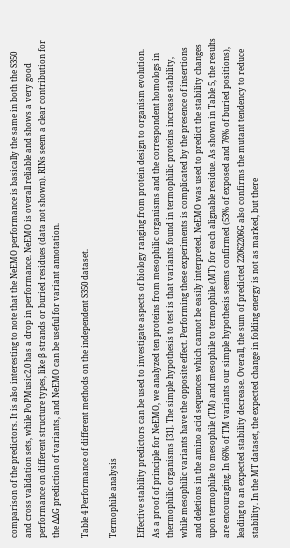comparison of the predictors. It is also interesting to note that the NeEMO performance is basically the same in both the S350 and cross validation sets, while PoPMusic2.0 has a drop in performance. NeEMO is overall reliable and shows a very good performance on different structure types, like β strands or buried residues (data not shown). RINs seem a clear contribution for the ΔΔG prediction of variants, and NeEMO can be useful for variant annotation.

Table 4 Performance of different methods on the independent S350 dataset.

Termophile analysis

Effective stability predictors can be used to investigate aspects of biology ranging from protein design to organism evolution. As a proof of principle for NeEMO, we analyzed ten proteins from mesophilic organisms and the correspondent homologs in thermophilic organisms [31]. The simple hypothesis to test is that variants found in termophilic proteins increase stability, while mesophilic variants have the opposite effect. Performing these experiments is complicated by the presence of insertions and deletions in the amino acid sequences which cannot be easily interpreted. NeEMO was used to predict the stability changes upon termophile to mesophile (TM) and mesophile to termophile (MT) for each alignable residue. As shown in Table 5, the results are encouraging. In 66% of TM variants our simple hypothesis seems confirmed (53% of exposed and 76% of buried positions), leading to an expected stability decrease. Overall, the sum of predicted 22062206G also confirms the mutant tendency to reduce stability. In the MT dataset, the expected change in folding energy is not as marked, but there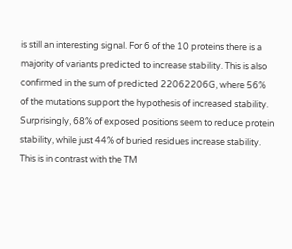is still an interesting signal. For 6 of the 10 proteins there is a majority of variants predicted to increase stability. This is also confirmed in the sum of predicted 22062206G, where 56% of the mutations support the hypothesis of increased stability. Surprisingly, 68% of exposed positions seem to reduce protein stability, while just 44% of buried residues increase stability. This is in contrast with the TM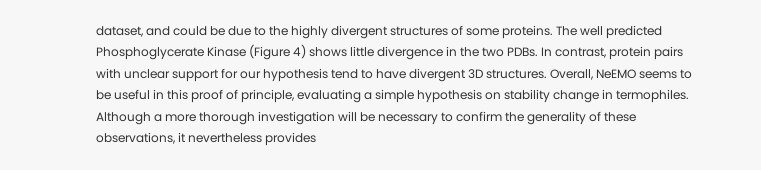dataset, and could be due to the highly divergent structures of some proteins. The well predicted Phosphoglycerate Kinase (Figure 4) shows little divergence in the two PDBs. In contrast, protein pairs with unclear support for our hypothesis tend to have divergent 3D structures. Overall, NeEMO seems to be useful in this proof of principle, evaluating a simple hypothesis on stability change in termophiles. Although a more thorough investigation will be necessary to confirm the generality of these observations, it nevertheless provides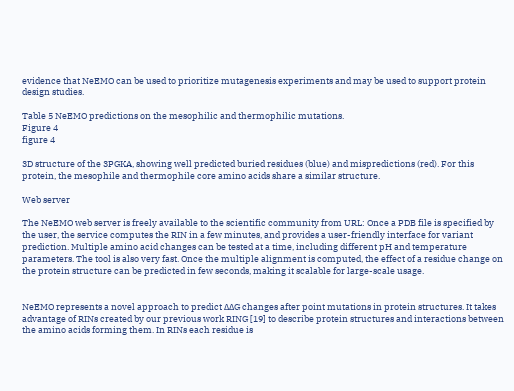evidence that NeEMO can be used to prioritize mutagenesis experiments and may be used to support protein design studies.

Table 5 NeEMO predictions on the mesophilic and thermophilic mutations.
Figure 4
figure 4

3D structure of the 3PGKA, showing well predicted buried residues (blue) and mispredictions (red). For this protein, the mesophile and thermophile core amino acids share a similar structure.

Web server

The NeEMO web server is freely available to the scientific community from URL: Once a PDB file is specified by the user, the service computes the RIN in a few minutes, and provides a user-friendly interface for variant prediction. Multiple amino acid changes can be tested at a time, including different pH and temperature parameters. The tool is also very fast. Once the multiple alignment is computed, the effect of a residue change on the protein structure can be predicted in few seconds, making it scalable for large-scale usage.


NeEMO represents a novel approach to predict ΔΔG changes after point mutations in protein structures. It takes advantage of RINs created by our previous work RING [19] to describe protein structures and interactions between the amino acids forming them. In RINs each residue is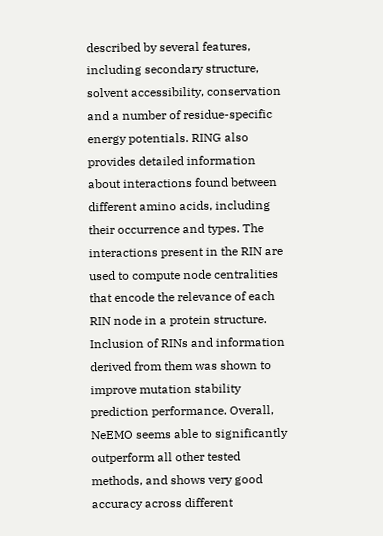described by several features, including secondary structure, solvent accessibility, conservation and a number of residue-specific energy potentials. RING also provides detailed information about interactions found between different amino acids, including their occurrence and types. The interactions present in the RIN are used to compute node centralities that encode the relevance of each RIN node in a protein structure. Inclusion of RINs and information derived from them was shown to improve mutation stability prediction performance. Overall, NeEMO seems able to significantly outperform all other tested methods, and shows very good accuracy across different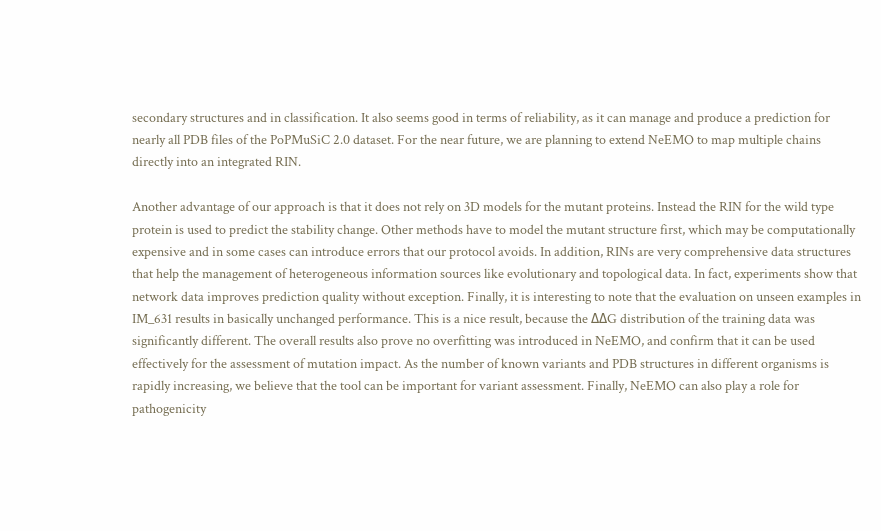secondary structures and in classification. It also seems good in terms of reliability, as it can manage and produce a prediction for nearly all PDB files of the PoPMuSiC 2.0 dataset. For the near future, we are planning to extend NeEMO to map multiple chains directly into an integrated RIN.

Another advantage of our approach is that it does not rely on 3D models for the mutant proteins. Instead the RIN for the wild type protein is used to predict the stability change. Other methods have to model the mutant structure first, which may be computationally expensive and in some cases can introduce errors that our protocol avoids. In addition, RINs are very comprehensive data structures that help the management of heterogeneous information sources like evolutionary and topological data. In fact, experiments show that network data improves prediction quality without exception. Finally, it is interesting to note that the evaluation on unseen examples in IM_631 results in basically unchanged performance. This is a nice result, because the ΔΔG distribution of the training data was significantly different. The overall results also prove no overfitting was introduced in NeEMO, and confirm that it can be used effectively for the assessment of mutation impact. As the number of known variants and PDB structures in different organisms is rapidly increasing, we believe that the tool can be important for variant assessment. Finally, NeEMO can also play a role for pathogenicity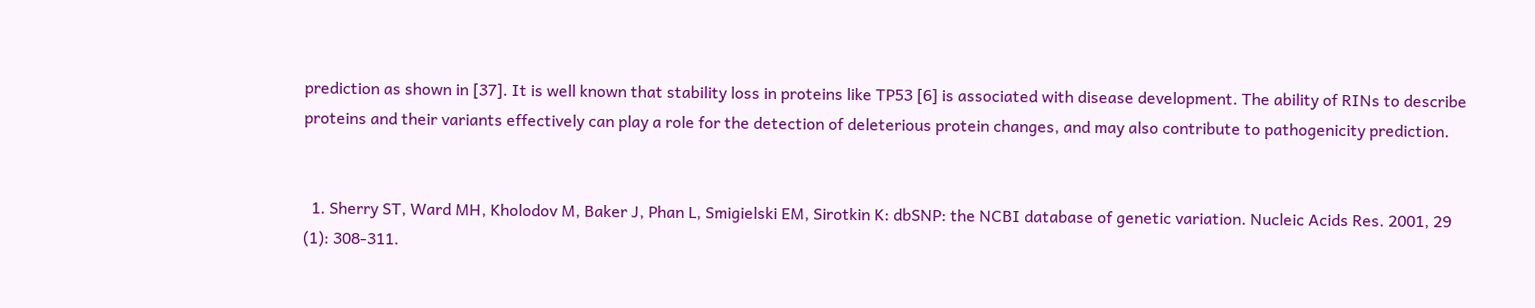prediction as shown in [37]. It is well known that stability loss in proteins like TP53 [6] is associated with disease development. The ability of RINs to describe proteins and their variants effectively can play a role for the detection of deleterious protein changes, and may also contribute to pathogenicity prediction.


  1. Sherry ST, Ward MH, Kholodov M, Baker J, Phan L, Smigielski EM, Sirotkin K: dbSNP: the NCBI database of genetic variation. Nucleic Acids Res. 2001, 29 (1): 308-311.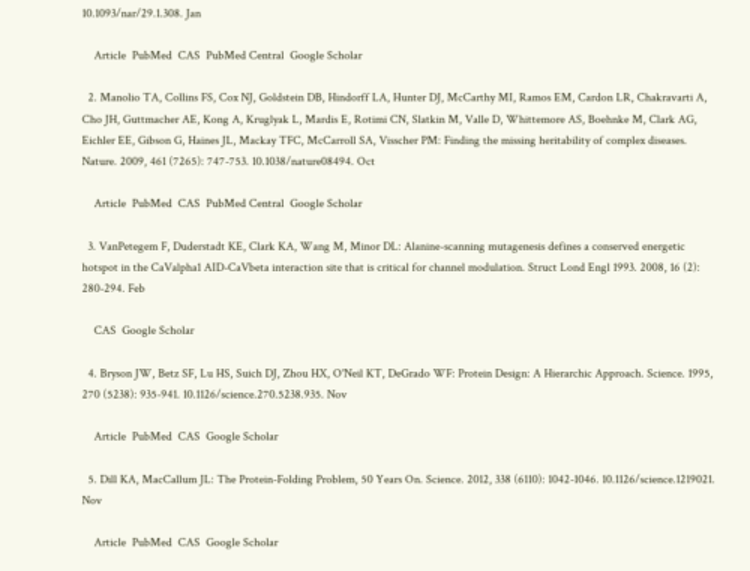10.1093/nar/29.1.308. Jan

    Article  PubMed  CAS  PubMed Central  Google Scholar

  2. Manolio TA, Collins FS, Cox NJ, Goldstein DB, Hindorff LA, Hunter DJ, McCarthy MI, Ramos EM, Cardon LR, Chakravarti A, Cho JH, Guttmacher AE, Kong A, Kruglyak L, Mardis E, Rotimi CN, Slatkin M, Valle D, Whittemore AS, Boehnke M, Clark AG, Eichler EE, Gibson G, Haines JL, Mackay TFC, McCarroll SA, Visscher PM: Finding the missing heritability of complex diseases. Nature. 2009, 461 (7265): 747-753. 10.1038/nature08494. Oct

    Article  PubMed  CAS  PubMed Central  Google Scholar

  3. VanPetegem F, Duderstadt KE, Clark KA, Wang M, Minor DL: Alanine-scanning mutagenesis defines a conserved energetic hotspot in the CaValpha1 AID-CaVbeta interaction site that is critical for channel modulation. Struct Lond Engl 1993. 2008, 16 (2): 280-294. Feb

    CAS  Google Scholar

  4. Bryson JW, Betz SF, Lu HS, Suich DJ, Zhou HX, O'Neil KT, DeGrado WF: Protein Design: A Hierarchic Approach. Science. 1995, 270 (5238): 935-941. 10.1126/science.270.5238.935. Nov

    Article  PubMed  CAS  Google Scholar

  5. Dill KA, MacCallum JL: The Protein-Folding Problem, 50 Years On. Science. 2012, 338 (6110): 1042-1046. 10.1126/science.1219021. Nov

    Article  PubMed  CAS  Google Scholar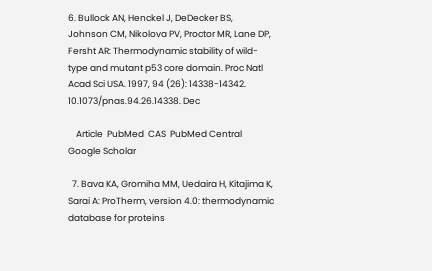6. Bullock AN, Henckel J, DeDecker BS, Johnson CM, Nikolova PV, Proctor MR, Lane DP, Fersht AR: Thermodynamic stability of wild-type and mutant p53 core domain. Proc Natl Acad Sci USA. 1997, 94 (26): 14338-14342. 10.1073/pnas.94.26.14338. Dec

    Article  PubMed  CAS  PubMed Central  Google Scholar

  7. Bava KA, Gromiha MM, Uedaira H, Kitajima K, Sarai A: ProTherm, version 4.0: thermodynamic database for proteins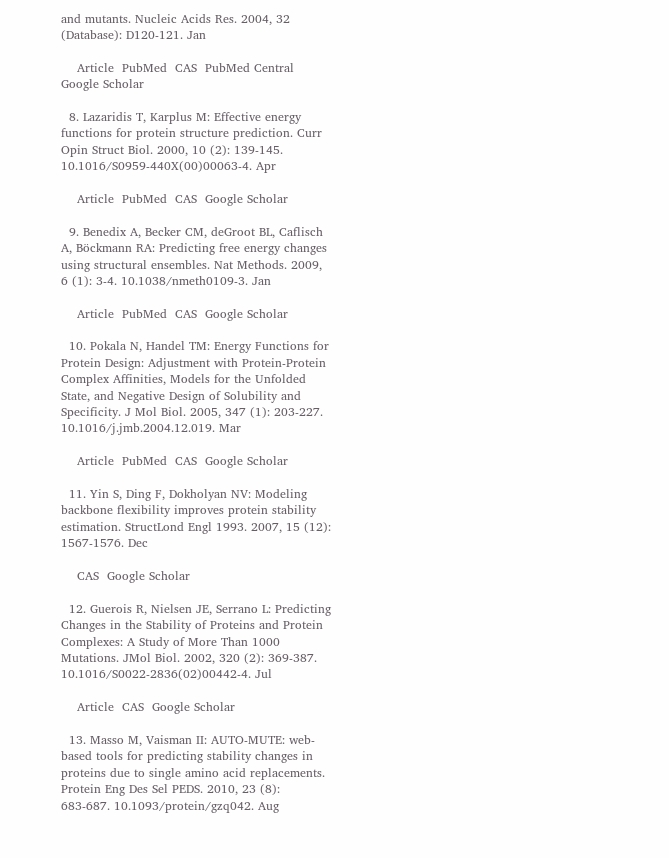and mutants. Nucleic Acids Res. 2004, 32 (Database): D120-121. Jan

    Article  PubMed  CAS  PubMed Central  Google Scholar

  8. Lazaridis T, Karplus M: Effective energy functions for protein structure prediction. Curr Opin Struct Biol. 2000, 10 (2): 139-145. 10.1016/S0959-440X(00)00063-4. Apr

    Article  PubMed  CAS  Google Scholar

  9. Benedix A, Becker CM, deGroot BL, Caflisch A, Böckmann RA: Predicting free energy changes using structural ensembles. Nat Methods. 2009, 6 (1): 3-4. 10.1038/nmeth0109-3. Jan

    Article  PubMed  CAS  Google Scholar

  10. Pokala N, Handel TM: Energy Functions for Protein Design: Adjustment with Protein-Protein Complex Affinities, Models for the Unfolded State, and Negative Design of Solubility and Specificity. J Mol Biol. 2005, 347 (1): 203-227. 10.1016/j.jmb.2004.12.019. Mar

    Article  PubMed  CAS  Google Scholar

  11. Yin S, Ding F, Dokholyan NV: Modeling backbone flexibility improves protein stability estimation. StructLond Engl 1993. 2007, 15 (12): 1567-1576. Dec

    CAS  Google Scholar

  12. Guerois R, Nielsen JE, Serrano L: Predicting Changes in the Stability of Proteins and Protein Complexes: A Study of More Than 1000 Mutations. JMol Biol. 2002, 320 (2): 369-387. 10.1016/S0022-2836(02)00442-4. Jul

    Article  CAS  Google Scholar

  13. Masso M, Vaisman II: AUTO-MUTE: web-based tools for predicting stability changes in proteins due to single amino acid replacements. Protein Eng Des Sel PEDS. 2010, 23 (8): 683-687. 10.1093/protein/gzq042. Aug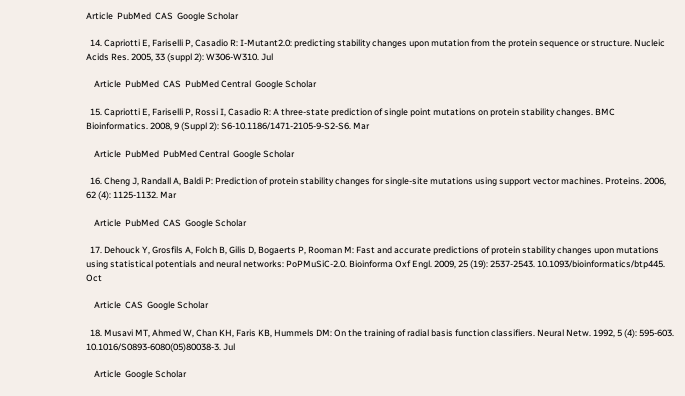Article  PubMed  CAS  Google Scholar

  14. Capriotti E, Fariselli P, Casadio R: I-Mutant2.0: predicting stability changes upon mutation from the protein sequence or structure. Nucleic Acids Res. 2005, 33 (suppl 2): W306-W310. Jul

    Article  PubMed  CAS  PubMed Central  Google Scholar

  15. Capriotti E, Fariselli P, Rossi I, Casadio R: A three-state prediction of single point mutations on protein stability changes. BMC Bioinformatics. 2008, 9 (Suppl 2): S6-10.1186/1471-2105-9-S2-S6. Mar

    Article  PubMed  PubMed Central  Google Scholar

  16. Cheng J, Randall A, Baldi P: Prediction of protein stability changes for single-site mutations using support vector machines. Proteins. 2006, 62 (4): 1125-1132. Mar

    Article  PubMed  CAS  Google Scholar

  17. Dehouck Y, Grosfils A, Folch B, Gilis D, Bogaerts P, Rooman M: Fast and accurate predictions of protein stability changes upon mutations using statistical potentials and neural networks: PoPMuSiC-2.0. Bioinforma Oxf Engl. 2009, 25 (19): 2537-2543. 10.1093/bioinformatics/btp445. Oct

    Article  CAS  Google Scholar

  18. Musavi MT, Ahmed W, Chan KH, Faris KB, Hummels DM: On the training of radial basis function classifiers. Neural Netw. 1992, 5 (4): 595-603. 10.1016/S0893-6080(05)80038-3. Jul

    Article  Google Scholar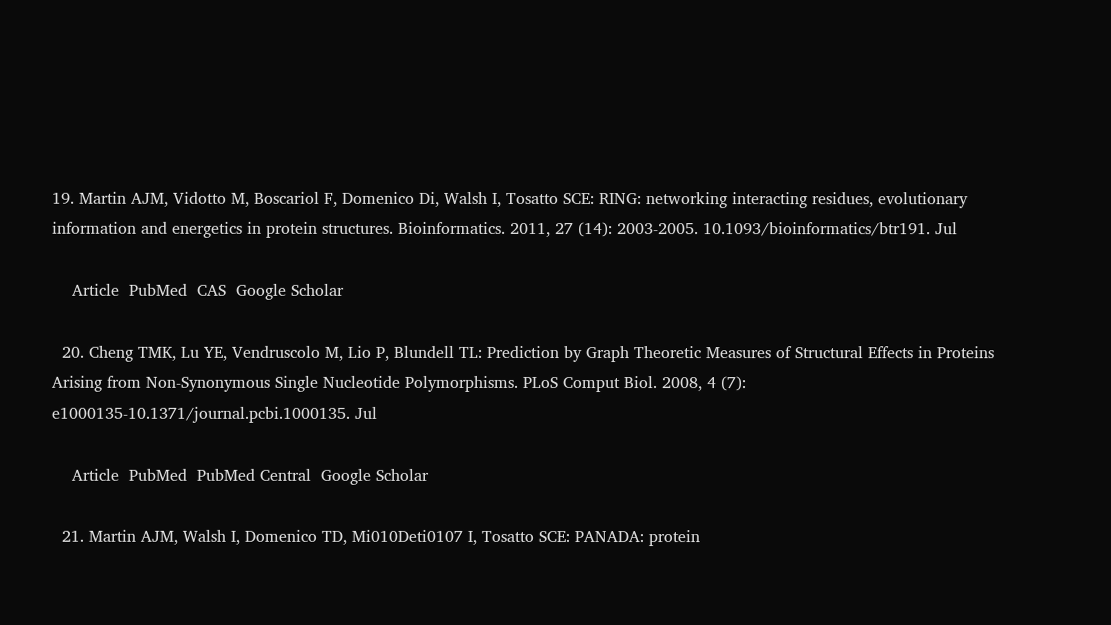19. Martin AJM, Vidotto M, Boscariol F, Domenico Di, Walsh I, Tosatto SCE: RING: networking interacting residues, evolutionary information and energetics in protein structures. Bioinformatics. 2011, 27 (14): 2003-2005. 10.1093/bioinformatics/btr191. Jul

    Article  PubMed  CAS  Google Scholar

  20. Cheng TMK, Lu YE, Vendruscolo M, Lio P, Blundell TL: Prediction by Graph Theoretic Measures of Structural Effects in Proteins Arising from Non-Synonymous Single Nucleotide Polymorphisms. PLoS Comput Biol. 2008, 4 (7): e1000135-10.1371/journal.pcbi.1000135. Jul

    Article  PubMed  PubMed Central  Google Scholar

  21. Martin AJM, Walsh I, Domenico TD, Mi010Deti0107 I, Tosatto SCE: PANADA: protein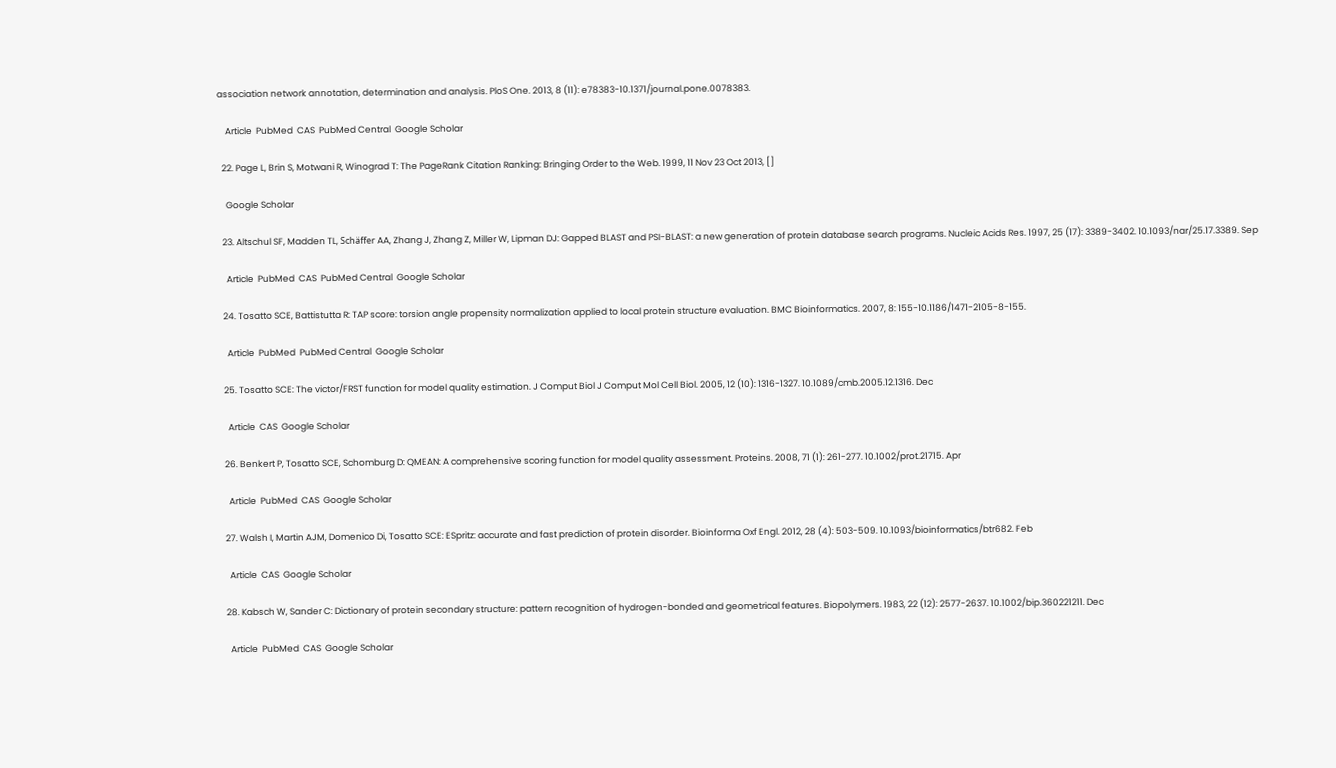association network annotation, determination and analysis. PloS One. 2013, 8 (11): e78383-10.1371/journal.pone.0078383.

    Article  PubMed  CAS  PubMed Central  Google Scholar

  22. Page L, Brin S, Motwani R, Winograd T: The PageRank Citation Ranking: Bringing Order to the Web. 1999, 11 Nov 23 Oct 2013, []

    Google Scholar

  23. Altschul SF, Madden TL, Schäffer AA, Zhang J, Zhang Z, Miller W, Lipman DJ: Gapped BLAST and PSI-BLAST: a new generation of protein database search programs. Nucleic Acids Res. 1997, 25 (17): 3389-3402. 10.1093/nar/25.17.3389. Sep

    Article  PubMed  CAS  PubMed Central  Google Scholar

  24. Tosatto SCE, Battistutta R: TAP score: torsion angle propensity normalization applied to local protein structure evaluation. BMC Bioinformatics. 2007, 8: 155-10.1186/1471-2105-8-155.

    Article  PubMed  PubMed Central  Google Scholar

  25. Tosatto SCE: The victor/FRST function for model quality estimation. J Comput Biol J Comput Mol Cell Biol. 2005, 12 (10): 1316-1327. 10.1089/cmb.2005.12.1316. Dec

    Article  CAS  Google Scholar

  26. Benkert P, Tosatto SCE, Schomburg D: QMEAN: A comprehensive scoring function for model quality assessment. Proteins. 2008, 71 (1): 261-277. 10.1002/prot.21715. Apr

    Article  PubMed  CAS  Google Scholar

  27. Walsh I, Martin AJM, Domenico Di, Tosatto SCE: ESpritz: accurate and fast prediction of protein disorder. Bioinforma Oxf Engl. 2012, 28 (4): 503-509. 10.1093/bioinformatics/btr682. Feb

    Article  CAS  Google Scholar

  28. Kabsch W, Sander C: Dictionary of protein secondary structure: pattern recognition of hydrogen-bonded and geometrical features. Biopolymers. 1983, 22 (12): 2577-2637. 10.1002/bip.360221211. Dec

    Article  PubMed  CAS  Google Scholar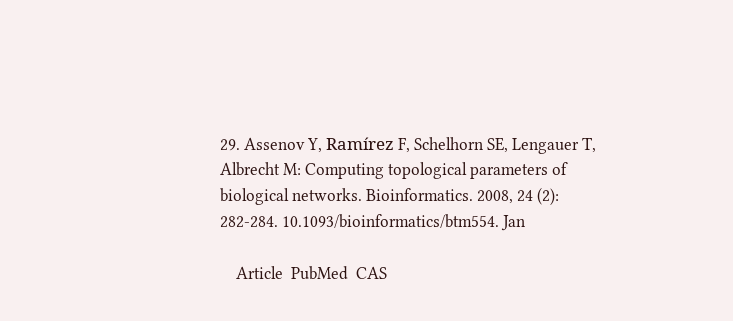29. Assenov Y, Ramírez F, Schelhorn SE, Lengauer T, Albrecht M: Computing topological parameters of biological networks. Bioinformatics. 2008, 24 (2): 282-284. 10.1093/bioinformatics/btm554. Jan

    Article  PubMed  CAS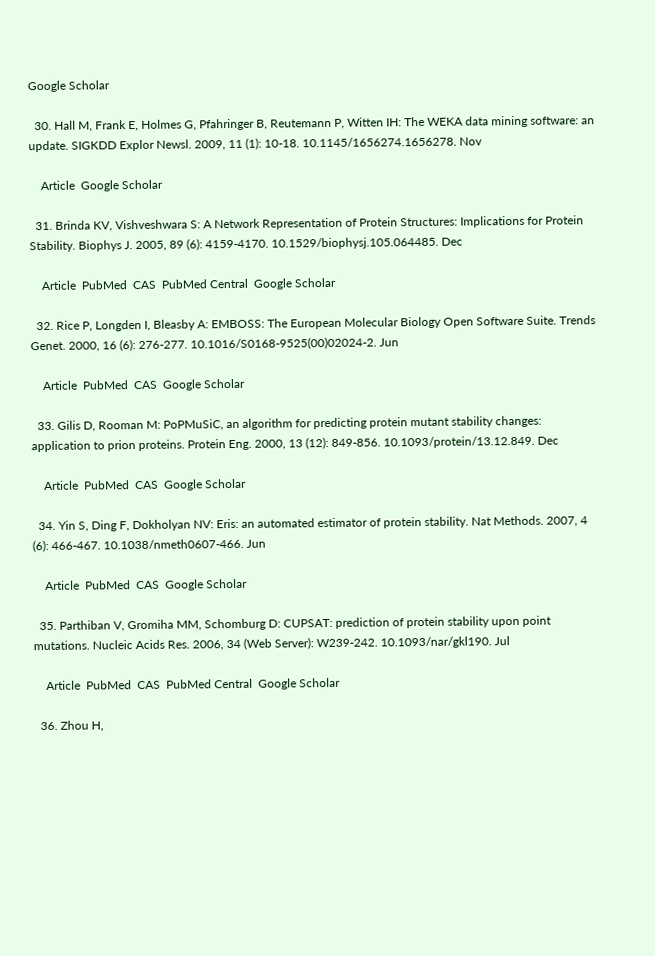Google Scholar

  30. Hall M, Frank E, Holmes G, Pfahringer B, Reutemann P, Witten IH: The WEKA data mining software: an update. SIGKDD Explor Newsl. 2009, 11 (1): 10-18. 10.1145/1656274.1656278. Nov

    Article  Google Scholar

  31. Brinda KV, Vishveshwara S: A Network Representation of Protein Structures: Implications for Protein Stability. Biophys J. 2005, 89 (6): 4159-4170. 10.1529/biophysj.105.064485. Dec

    Article  PubMed  CAS  PubMed Central  Google Scholar

  32. Rice P, Longden I, Bleasby A: EMBOSS: The European Molecular Biology Open Software Suite. Trends Genet. 2000, 16 (6): 276-277. 10.1016/S0168-9525(00)02024-2. Jun

    Article  PubMed  CAS  Google Scholar

  33. Gilis D, Rooman M: PoPMuSiC, an algorithm for predicting protein mutant stability changes: application to prion proteins. Protein Eng. 2000, 13 (12): 849-856. 10.1093/protein/13.12.849. Dec

    Article  PubMed  CAS  Google Scholar

  34. Yin S, Ding F, Dokholyan NV: Eris: an automated estimator of protein stability. Nat Methods. 2007, 4 (6): 466-467. 10.1038/nmeth0607-466. Jun

    Article  PubMed  CAS  Google Scholar

  35. Parthiban V, Gromiha MM, Schomburg D: CUPSAT: prediction of protein stability upon point mutations. Nucleic Acids Res. 2006, 34 (Web Server): W239-242. 10.1093/nar/gkl190. Jul

    Article  PubMed  CAS  PubMed Central  Google Scholar

  36. Zhou H,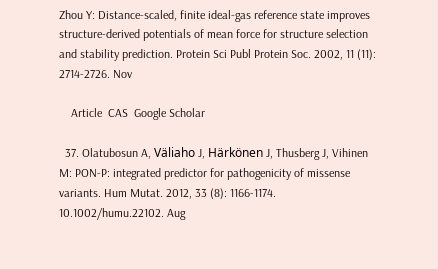Zhou Y: Distance-scaled, finite ideal-gas reference state improves structure-derived potentials of mean force for structure selection and stability prediction. Protein Sci Publ Protein Soc. 2002, 11 (11): 2714-2726. Nov

    Article  CAS  Google Scholar

  37. Olatubosun A, Väliaho J, Härkönen J, Thusberg J, Vihinen M: PON-P: integrated predictor for pathogenicity of missense variants. Hum Mutat. 2012, 33 (8): 1166-1174. 10.1002/humu.22102. Aug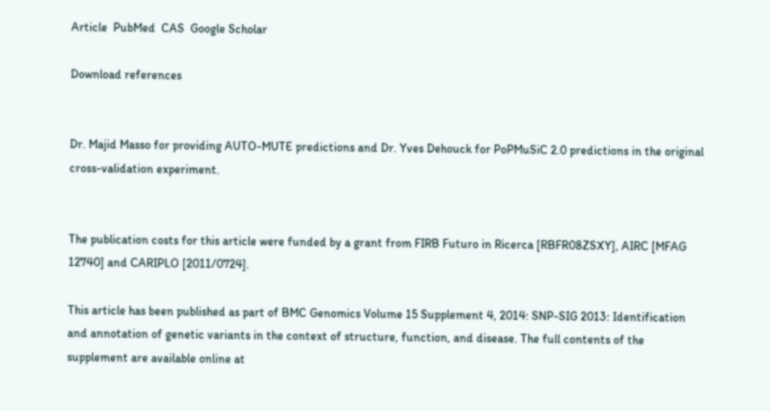Article  PubMed  CAS  Google Scholar

Download references


Dr. Majid Masso for providing AUTO-MUTE predictions and Dr. Yves Dehouck for PoPMuSiC 2.0 predictions in the original cross-validation experiment.


The publication costs for this article were funded by a grant from FIRB Futuro in Ricerca [RBFR08ZSXY], AIRC [MFAG 12740] and CARIPLO [2011/0724].

This article has been published as part of BMC Genomics Volume 15 Supplement 4, 2014: SNP-SIG 2013: Identification and annotation of genetic variants in the context of structure, function, and disease. The full contents of the supplement are available online at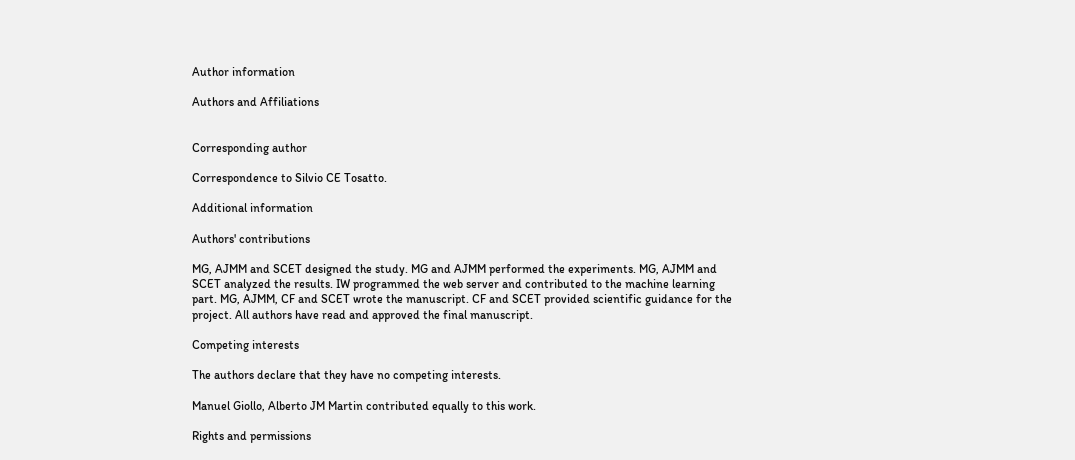Author information

Authors and Affiliations


Corresponding author

Correspondence to Silvio CE Tosatto.

Additional information

Authors' contributions

MG, AJMM and SCET designed the study. MG and AJMM performed the experiments. MG, AJMM and SCET analyzed the results. IW programmed the web server and contributed to the machine learning part. MG, AJMM, CF and SCET wrote the manuscript. CF and SCET provided scientific guidance for the project. All authors have read and approved the final manuscript.

Competing interests

The authors declare that they have no competing interests.

Manuel Giollo, Alberto JM Martin contributed equally to this work.

Rights and permissions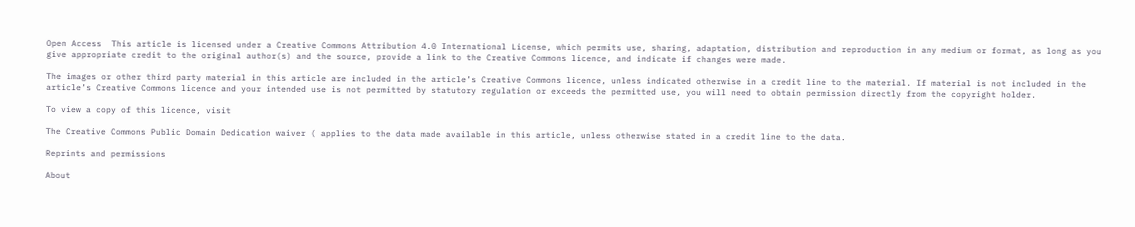Open Access  This article is licensed under a Creative Commons Attribution 4.0 International License, which permits use, sharing, adaptation, distribution and reproduction in any medium or format, as long as you give appropriate credit to the original author(s) and the source, provide a link to the Creative Commons licence, and indicate if changes were made.

The images or other third party material in this article are included in the article’s Creative Commons licence, unless indicated otherwise in a credit line to the material. If material is not included in the article’s Creative Commons licence and your intended use is not permitted by statutory regulation or exceeds the permitted use, you will need to obtain permission directly from the copyright holder.

To view a copy of this licence, visit

The Creative Commons Public Domain Dedication waiver ( applies to the data made available in this article, unless otherwise stated in a credit line to the data.

Reprints and permissions

About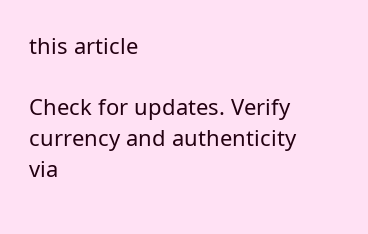this article

Check for updates. Verify currency and authenticity via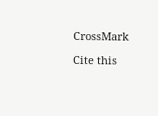CrossMark

Cite this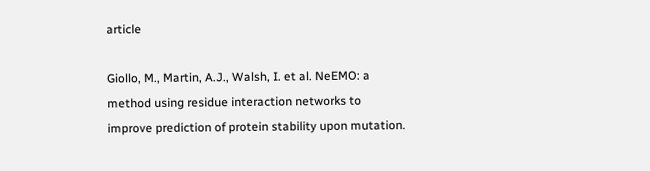article

Giollo, M., Martin, A.J., Walsh, I. et al. NeEMO: a method using residue interaction networks to improve prediction of protein stability upon mutation.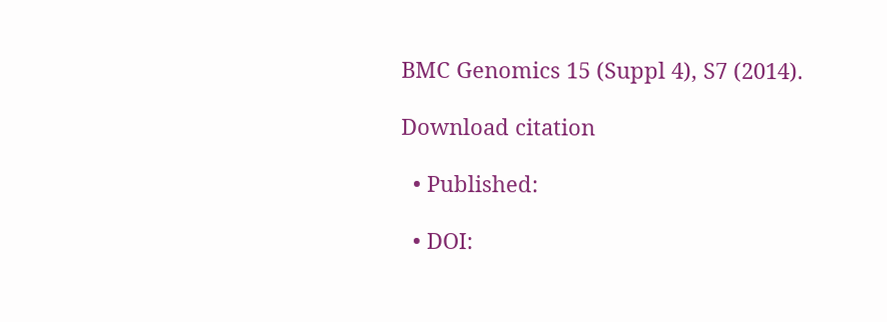BMC Genomics 15 (Suppl 4), S7 (2014).

Download citation

  • Published:

  • DOI: